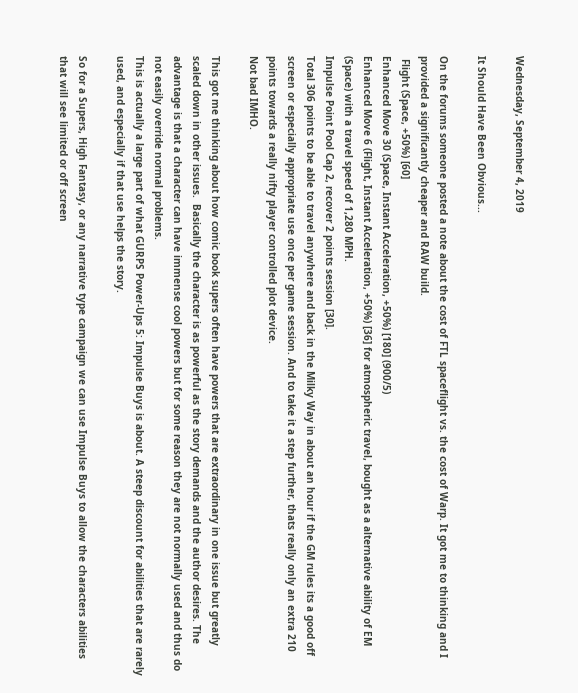Wednesday, September 4, 2019

It Should Have Been Obvious...

On the forums someone posted a note about the cost of FTL spaceflight vs. the cost of Warp. It got me to thinking and I provided a significantly cheaper and RAW build.
 Flight (Space, +50%) [60]
Enhanced Move 30 (Space, Instant Acceleration, +50%) [180] (900/5)
Enhanced Move 6 (Flight, Instant Acceleration, +50%) [36] for atmospheric travel, bought as a alternative ability of EM (Space) with a travel speed of 1,280 MPH.
Impulse Point Pool Cap 2, recover 2 points session [30].
Total 306 points to be able to travel anywhere and back in the Milky Way in about an hour if the GM rules its a good off screen or especially appropriate use once per game session. And to take it a step further, thats really only an extra 210 points towards a really nifty player controlled plot device.
Not bad IMHO.

This got me thinking about how comic book supers often have powers that are extraordinary in one issue but greatly scaled down in other issues.  Basically the character is as powerful as the story demands and the author desires. The advantage is that a character can have immense cool powers but for some reason they are not normally used and thus do not easily override normal problems.
This is actually a large part of what GURPS Power-Ups 5: Impulse Buys is about. A steep discount for abilities that are rarely used, and especially if that use helps the story.

So for a Supers, High Fantasy, or any narrative type campaign we can use Impulse Buys to allow the characters abilities that will see limited or off screen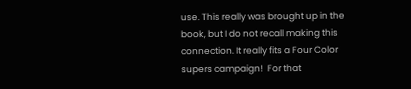use. This really was brought up in the book, but I do not recall making this connection. It really fits a Four Color supers campaign!  For that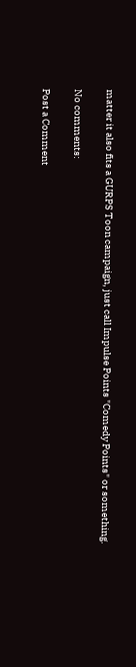matter it also fits a GURPS Toon campaign, just call Impulse Points "Comedy Points" or something.

No comments:

Post a Comment